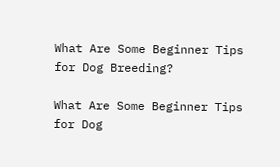What Are Some Beginner Tips for Dog Breeding?

What Are Some Beginner Tips for Dog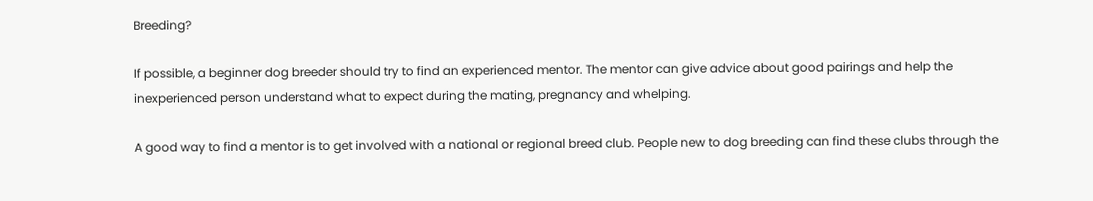Breeding?

If possible, a beginner dog breeder should try to find an experienced mentor. The mentor can give advice about good pairings and help the inexperienced person understand what to expect during the mating, pregnancy and whelping.

A good way to find a mentor is to get involved with a national or regional breed club. People new to dog breeding can find these clubs through the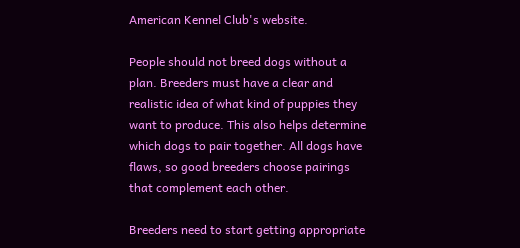American Kennel Club's website.

People should not breed dogs without a plan. Breeders must have a clear and realistic idea of what kind of puppies they want to produce. This also helps determine which dogs to pair together. All dogs have flaws, so good breeders choose pairings that complement each other.

Breeders need to start getting appropriate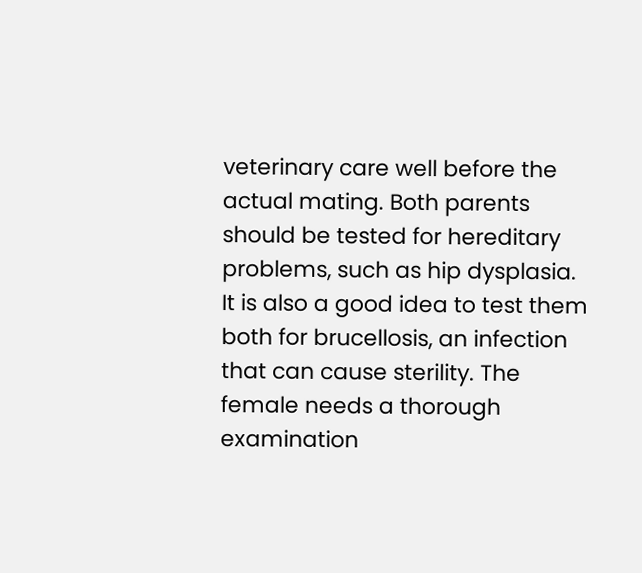veterinary care well before the actual mating. Both parents should be tested for hereditary problems, such as hip dysplasia. It is also a good idea to test them both for brucellosis, an infection that can cause sterility. The female needs a thorough examination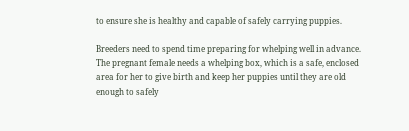to ensure she is healthy and capable of safely carrying puppies.

Breeders need to spend time preparing for whelping well in advance. The pregnant female needs a whelping box, which is a safe, enclosed area for her to give birth and keep her puppies until they are old enough to safely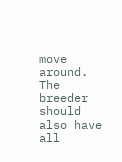move around. The breeder should also have all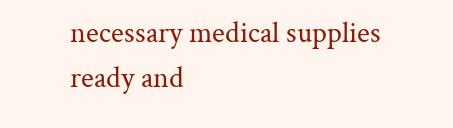necessary medical supplies ready and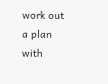work out a plan with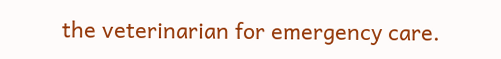the veterinarian for emergency care.